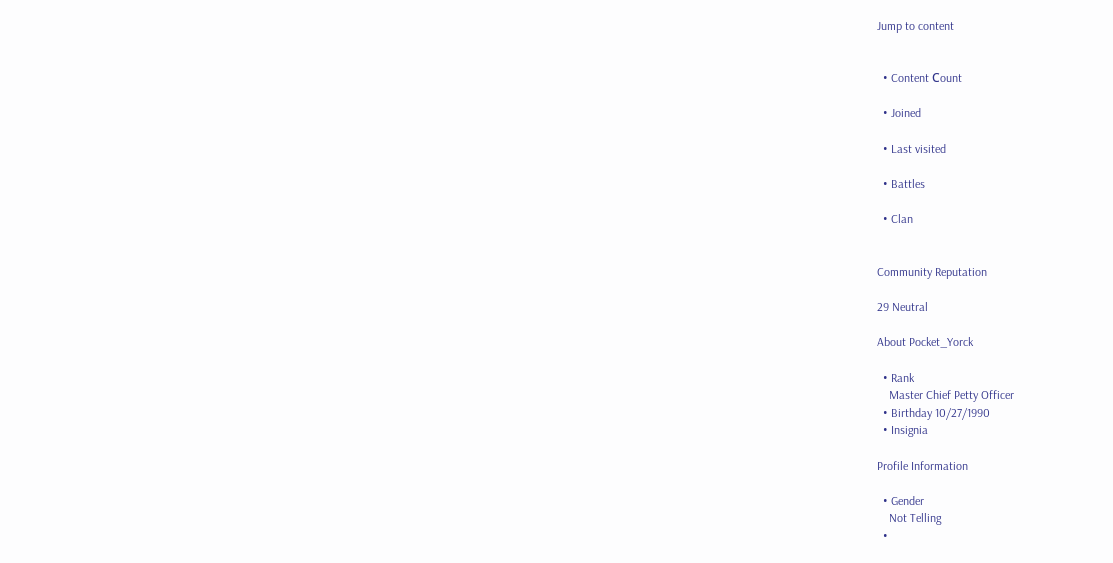Jump to content


  • Content Сount

  • Joined

  • Last visited

  • Battles

  • Clan


Community Reputation

29 Neutral

About Pocket_Yorck

  • Rank
    Master Chief Petty Officer
  • Birthday 10/27/1990
  • Insignia

Profile Information

  • Gender
    Not Telling
  •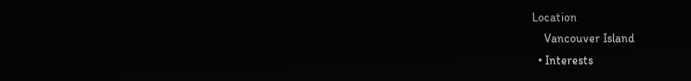Location
    Vancouver Island
  • Interests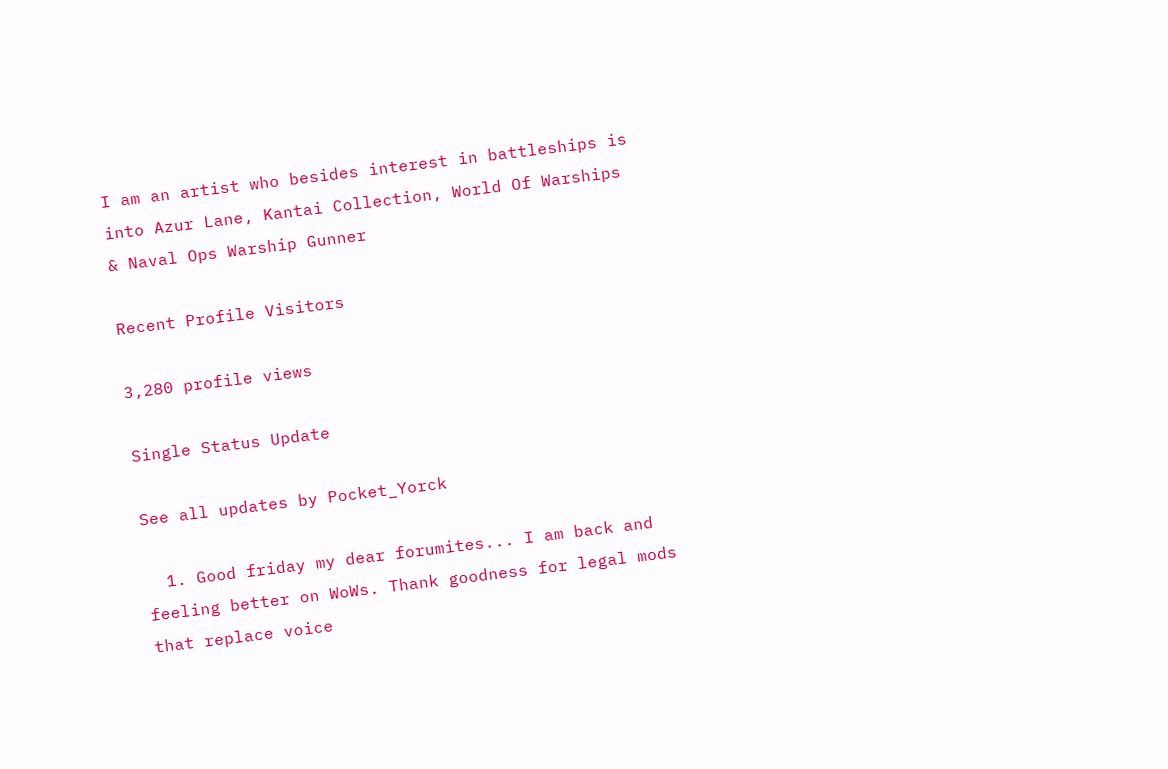I am an artist who besides interest in battleships is into Azur Lane, Kantai Collection, World Of Warships & Naval Ops Warship Gunner

Recent Profile Visitors

3,280 profile views

Single Status Update

See all updates by Pocket_Yorck

  1. Good friday my dear forumites... I am back and feeling better on WoWs. Thank goodness for legal mods that replace voice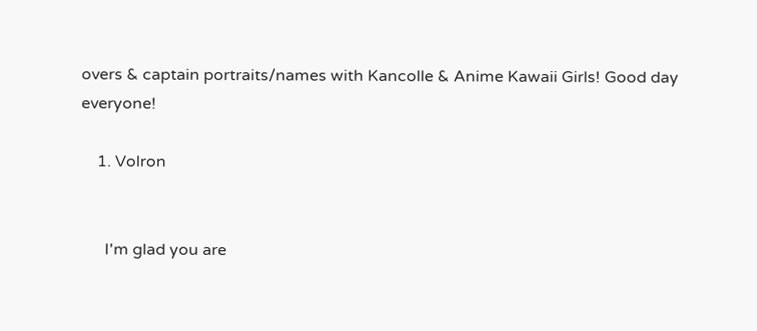overs & captain portraits/names with Kancolle & Anime Kawaii Girls! Good day everyone!

    1. Volron


      I'm glad you are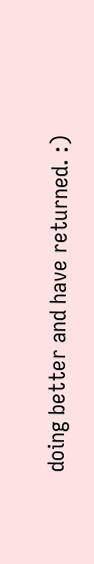doing better and have returned. :)